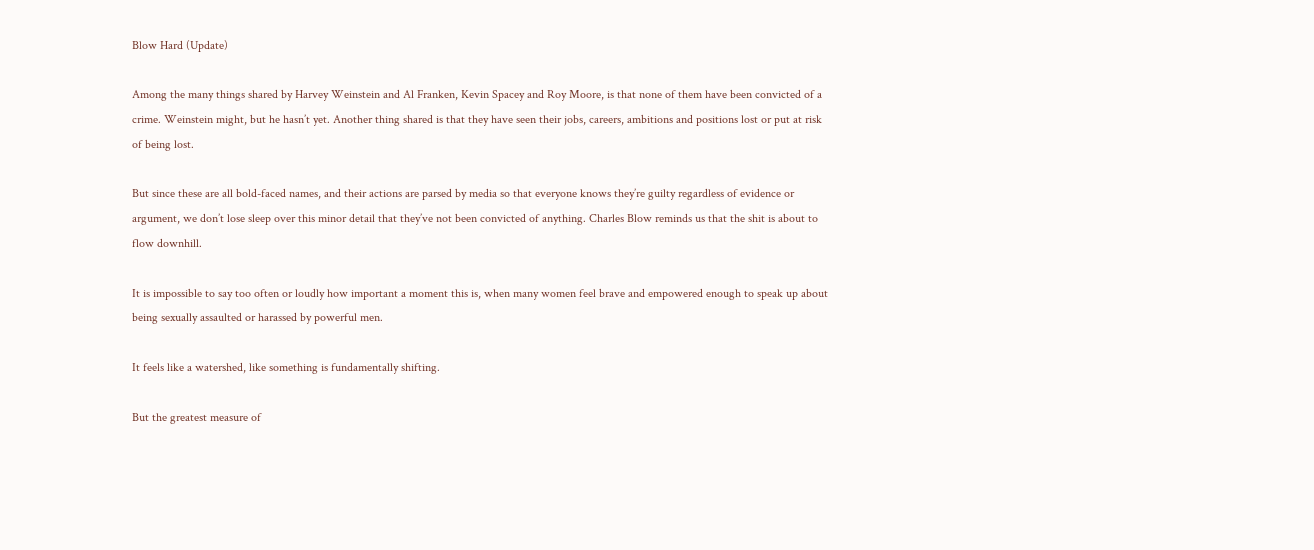Blow Hard (Update)

Among the many things shared by Harvey Weinstein and Al Franken, Kevin Spacey and Roy Moore, is that none of them have been convicted of a crime. Weinstein might, but he hasn’t yet. Another thing shared is that they have seen their jobs, careers, ambitions and positions lost or put at risk of being lost.

But since these are all bold-faced names, and their actions are parsed by media so that everyone knows they’re guilty regardless of evidence or argument, we don’t lose sleep over this minor detail that they’ve not been convicted of anything. Charles Blow reminds us that the shit is about to flow downhill.

It is impossible to say too often or loudly how important a moment this is, when many women feel brave and empowered enough to speak up about being sexually assaulted or harassed by powerful men.

It feels like a watershed, like something is fundamentally shifting.

But the greatest measure of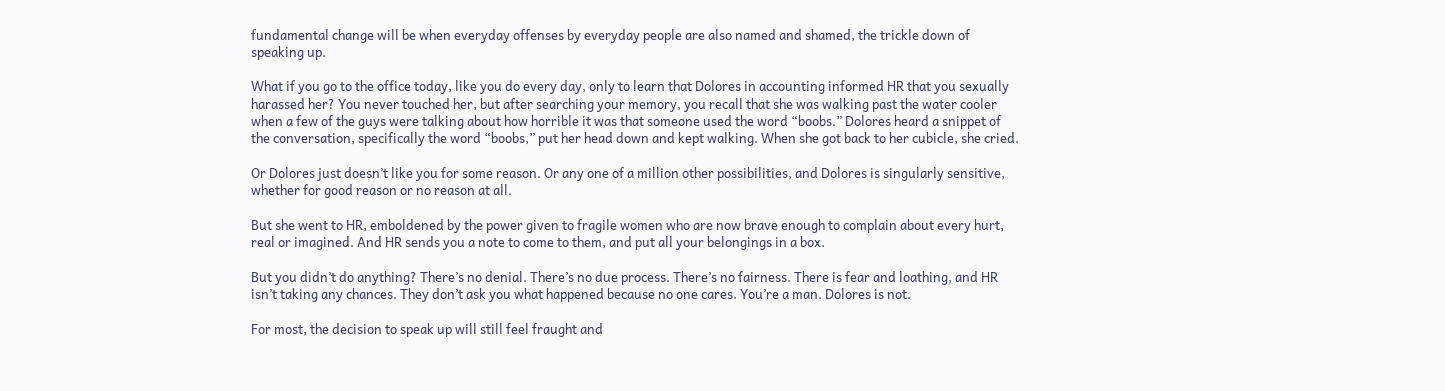fundamental change will be when everyday offenses by everyday people are also named and shamed, the trickle down of speaking up.

What if you go to the office today, like you do every day, only to learn that Dolores in accounting informed HR that you sexually harassed her? You never touched her, but after searching your memory, you recall that she was walking past the water cooler when a few of the guys were talking about how horrible it was that someone used the word “boobs.” Dolores heard a snippet of the conversation, specifically the word “boobs,” put her head down and kept walking. When she got back to her cubicle, she cried.

Or Dolores just doesn’t like you for some reason. Or any one of a million other possibilities, and Dolores is singularly sensitive, whether for good reason or no reason at all.

But she went to HR, emboldened by the power given to fragile women who are now brave enough to complain about every hurt, real or imagined. And HR sends you a note to come to them, and put all your belongings in a box.

But you didn’t do anything? There’s no denial. There’s no due process. There’s no fairness. There is fear and loathing, and HR isn’t taking any chances. They don’t ask you what happened because no one cares. You’re a man. Dolores is not.

For most, the decision to speak up will still feel fraught and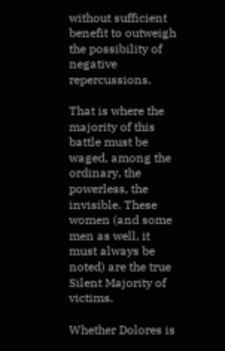without sufficient benefit to outweigh the possibility of negative repercussions.

That is where the majority of this battle must be waged, among the ordinary, the powerless, the invisible. These women (and some men as well, it must always be noted) are the true Silent Majority of victims.

Whether Dolores is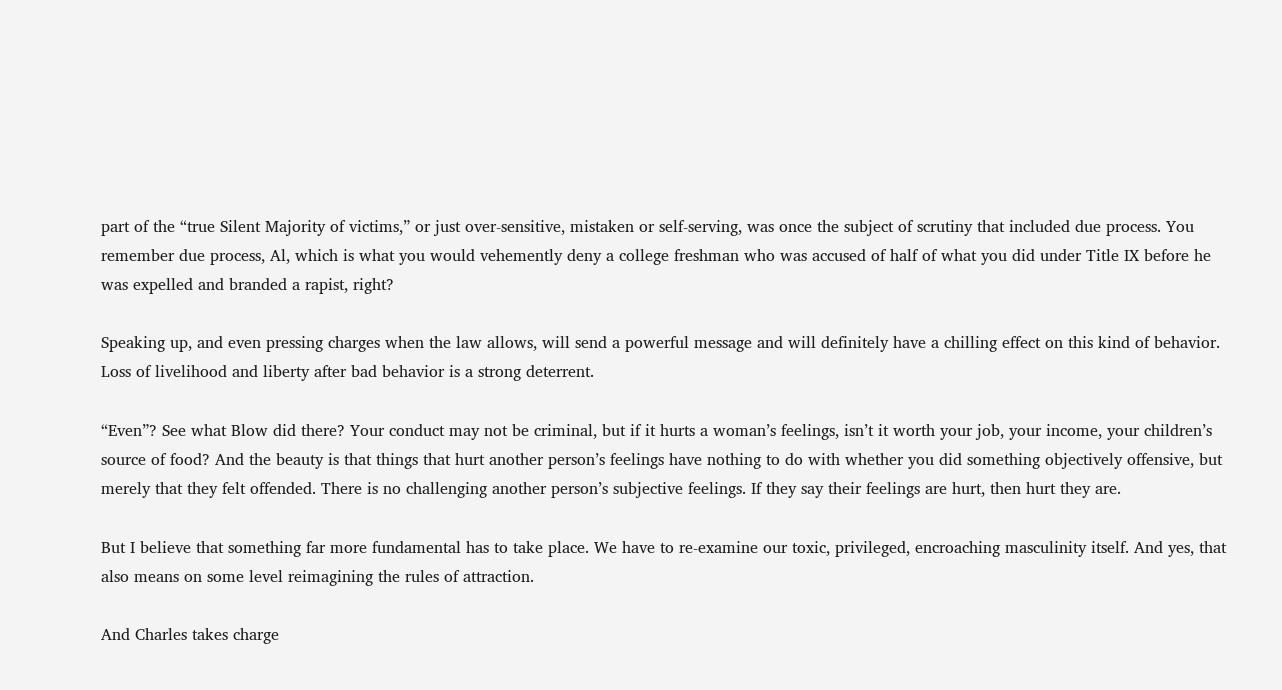part of the “true Silent Majority of victims,” or just over-sensitive, mistaken or self-serving, was once the subject of scrutiny that included due process. You remember due process, Al, which is what you would vehemently deny a college freshman who was accused of half of what you did under Title IX before he was expelled and branded a rapist, right?

Speaking up, and even pressing charges when the law allows, will send a powerful message and will definitely have a chilling effect on this kind of behavior. Loss of livelihood and liberty after bad behavior is a strong deterrent.

“Even”? See what Blow did there? Your conduct may not be criminal, but if it hurts a woman’s feelings, isn’t it worth your job, your income, your children’s source of food? And the beauty is that things that hurt another person’s feelings have nothing to do with whether you did something objectively offensive, but merely that they felt offended. There is no challenging another person’s subjective feelings. If they say their feelings are hurt, then hurt they are.

But I believe that something far more fundamental has to take place. We have to re-examine our toxic, privileged, encroaching masculinity itself. And yes, that also means on some level reimagining the rules of attraction.

And Charles takes charge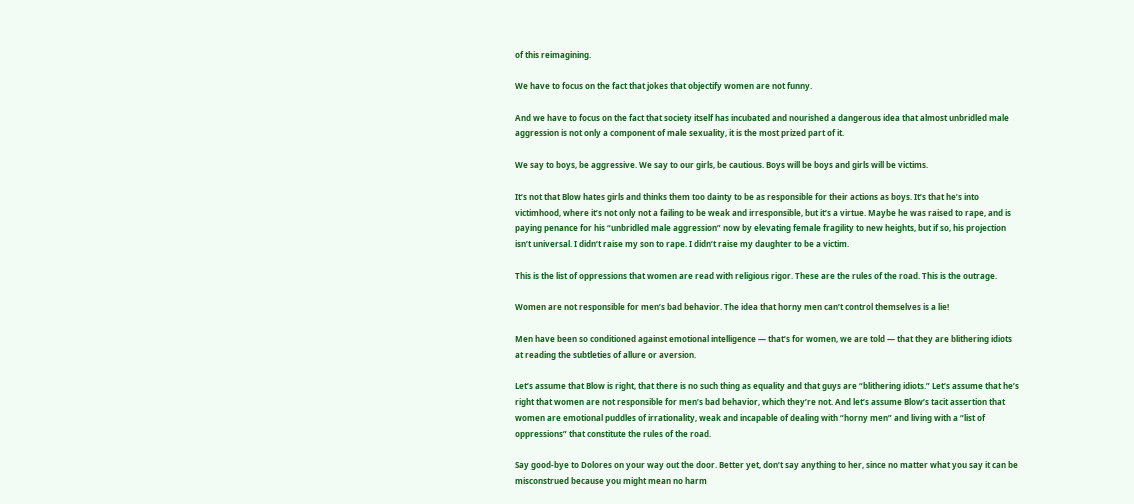of this reimagining.

We have to focus on the fact that jokes that objectify women are not funny.

And we have to focus on the fact that society itself has incubated and nourished a dangerous idea that almost unbridled male aggression is not only a component of male sexuality, it is the most prized part of it.

We say to boys, be aggressive. We say to our girls, be cautious. Boys will be boys and girls will be victims.

It’s not that Blow hates girls and thinks them too dainty to be as responsible for their actions as boys. It’s that he’s into victimhood, where it’s not only not a failing to be weak and irresponsible, but it’s a virtue. Maybe he was raised to rape, and is paying penance for his “unbridled male aggression” now by elevating female fragility to new heights, but if so, his projection isn’t universal. I didn’t raise my son to rape. I didn’t raise my daughter to be a victim.

This is the list of oppressions that women are read with religious rigor. These are the rules of the road. This is the outrage.

Women are not responsible for men’s bad behavior. The idea that horny men can’t control themselves is a lie!

Men have been so conditioned against emotional intelligence — that’s for women, we are told — that they are blithering idiots at reading the subtleties of allure or aversion.

Let’s assume that Blow is right, that there is no such thing as equality and that guys are “blithering idiots.” Let’s assume that he’s right that women are not responsible for men’s bad behavior, which they’re not. And let’s assume Blow’s tacit assertion that women are emotional puddles of irrationality, weak and incapable of dealing with “horny men” and living with a “list of oppressions” that constitute the rules of the road.

Say good-bye to Dolores on your way out the door. Better yet, don’t say anything to her, since no matter what you say it can be misconstrued because you might mean no harm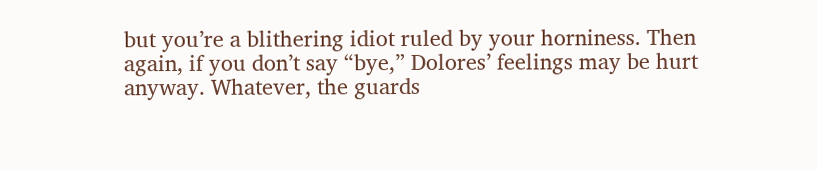but you’re a blithering idiot ruled by your horniness. Then again, if you don’t say “bye,” Dolores’ feelings may be hurt anyway. Whatever, the guards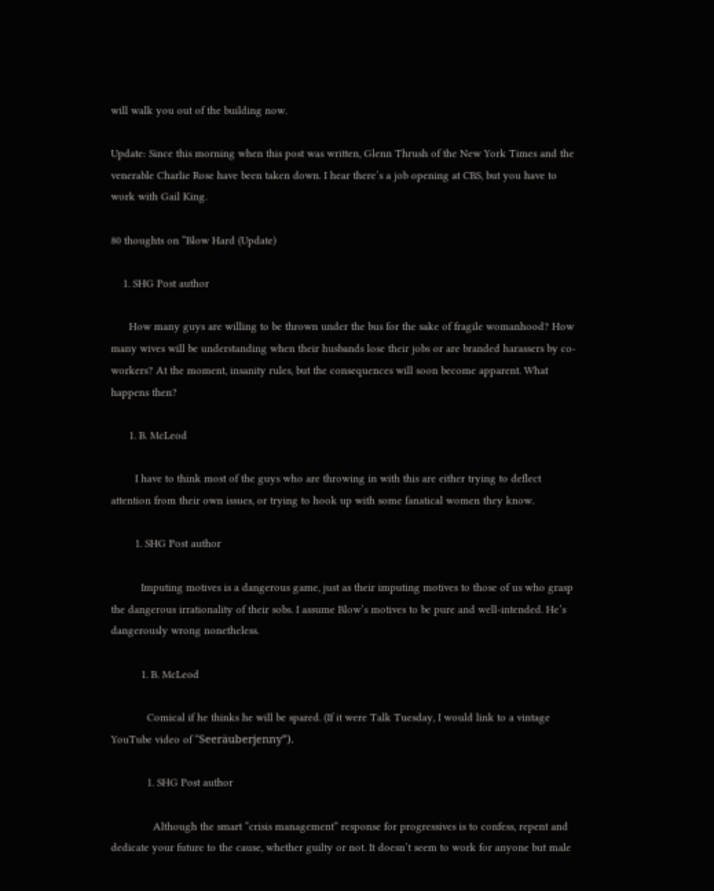will walk you out of the building now.

Update: Since this morning when this post was written, Glenn Thrush of the New York Times and the venerable Charlie Rose have been taken down. I hear there’s a job opening at CBS, but you have to work with Gail King.

80 thoughts on “Blow Hard (Update)

    1. SHG Post author

      How many guys are willing to be thrown under the bus for the sake of fragile womanhood? How many wives will be understanding when their husbands lose their jobs or are branded harassers by co-workers? At the moment, insanity rules, but the consequences will soon become apparent. What happens then?

      1. B. McLeod

        I have to think most of the guys who are throwing in with this are either trying to deflect attention from their own issues, or trying to hook up with some fanatical women they know.

        1. SHG Post author

          Imputing motives is a dangerous game, just as their imputing motives to those of us who grasp the dangerous irrationality of their sobs. I assume Blow’s motives to be pure and well-intended. He’s dangerously wrong nonetheless.

          1. B. McLeod

            Comical if he thinks he will be spared. (If it were Talk Tuesday, I would link to a vintage YouTube video of “Seeräuberjenny”).

            1. SHG Post author

              Although the smart “crisis management” response for progressives is to confess, repent and dedicate your future to the cause, whether guilty or not. It doesn’t seem to work for anyone but male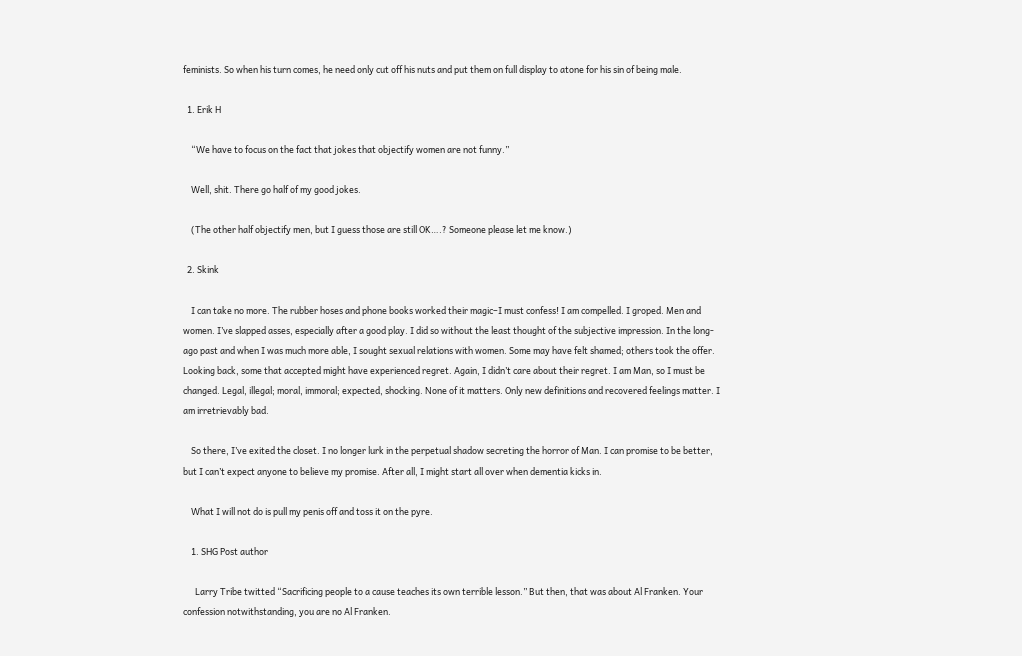feminists. So when his turn comes, he need only cut off his nuts and put them on full display to atone for his sin of being male.

  1. Erik H

    “We have to focus on the fact that jokes that objectify women are not funny.”

    Well, shit. There go half of my good jokes.

    (The other half objectify men, but I guess those are still OK….? Someone please let me know.)

  2. Skink

    I can take no more. The rubber hoses and phone books worked their magic–I must confess! I am compelled. I groped. Men and women. I’ve slapped asses, especially after a good play. I did so without the least thought of the subjective impression. In the long-ago past and when I was much more able, I sought sexual relations with women. Some may have felt shamed; others took the offer. Looking back, some that accepted might have experienced regret. Again, I didn’t care about their regret. I am Man, so I must be changed. Legal, illegal; moral, immoral; expected, shocking. None of it matters. Only new definitions and recovered feelings matter. I am irretrievably bad.

    So there, I’ve exited the closet. I no longer lurk in the perpetual shadow secreting the horror of Man. I can promise to be better, but I can’t expect anyone to believe my promise. After all, I might start all over when dementia kicks in.

    What I will not do is pull my penis off and toss it on the pyre.

    1. SHG Post author

      Larry Tribe twitted “Sacrificing people to a cause teaches its own terrible lesson.” But then, that was about Al Franken. Your confession notwithstanding, you are no Al Franken.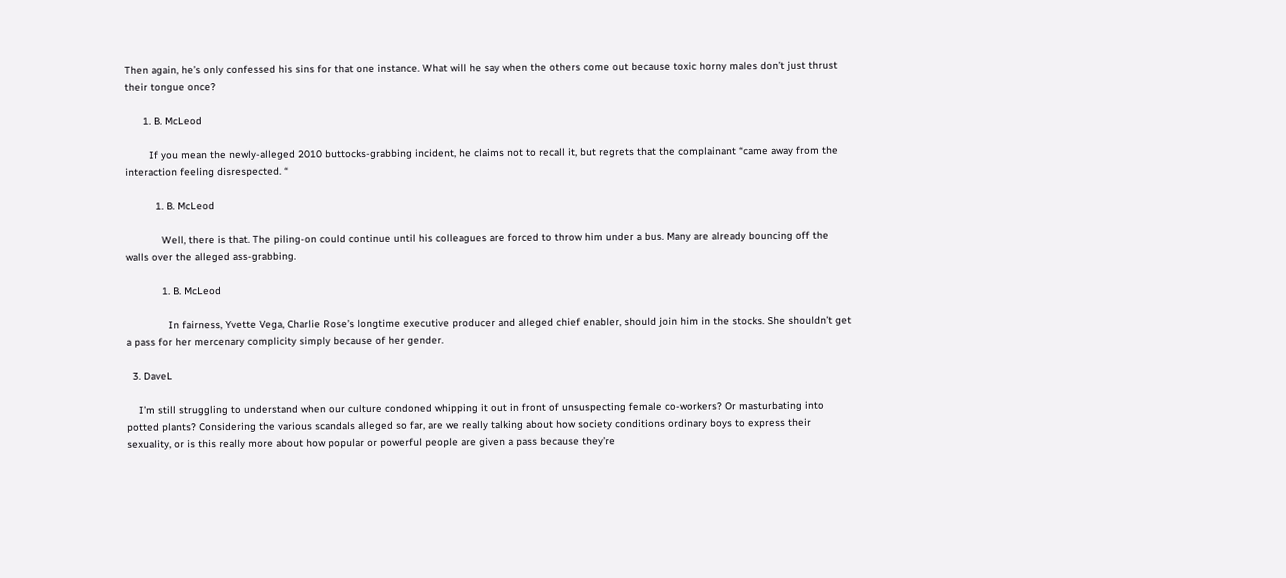Then again, he’s only confessed his sins for that one instance. What will he say when the others come out because toxic horny males don’t just thrust their tongue once?

      1. B. McLeod

        If you mean the newly-alleged 2010 buttocks-grabbing incident, he claims not to recall it, but regrets that the complainant “came away from the interaction feeling disrespected. “

          1. B. McLeod

            Well, there is that. The piling-on could continue until his colleagues are forced to throw him under a bus. Many are already bouncing off the walls over the alleged ass-grabbing.

            1. B. McLeod

              In fairness, Yvette Vega, Charlie Rose’s longtime executive producer and alleged chief enabler, should join him in the stocks. She shouldn’t get a pass for her mercenary complicity simply because of her gender.

  3. DaveL

    I’m still struggling to understand when our culture condoned whipping it out in front of unsuspecting female co-workers? Or masturbating into potted plants? Considering the various scandals alleged so far, are we really talking about how society conditions ordinary boys to express their sexuality, or is this really more about how popular or powerful people are given a pass because they’re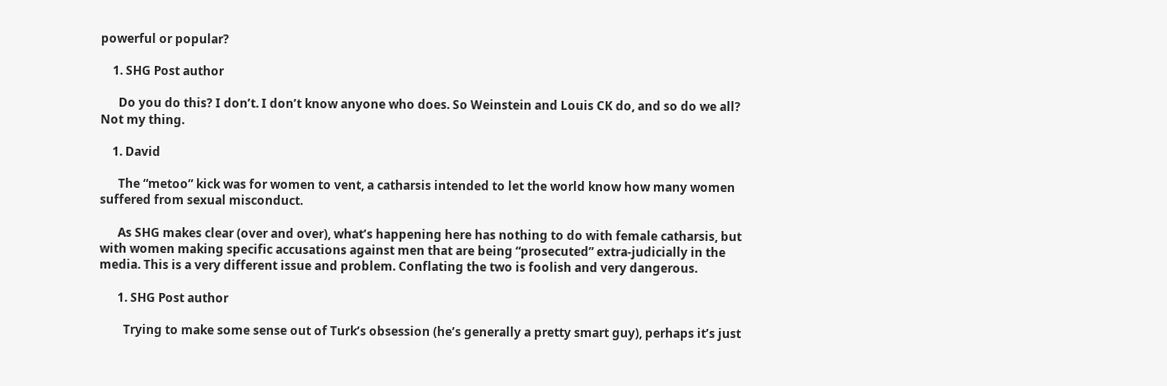powerful or popular?

    1. SHG Post author

      Do you do this? I don’t. I don’t know anyone who does. So Weinstein and Louis CK do, and so do we all? Not my thing.

    1. David

      The “metoo” kick was for women to vent, a catharsis intended to let the world know how many women suffered from sexual misconduct.

      As SHG makes clear (over and over), what’s happening here has nothing to do with female catharsis, but with women making specific accusations against men that are being “prosecuted” extra-judicially in the media. This is a very different issue and problem. Conflating the two is foolish and very dangerous.

      1. SHG Post author

        Trying to make some sense out of Turk’s obsession (he’s generally a pretty smart guy), perhaps it’s just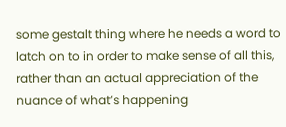some gestalt thing where he needs a word to latch on to in order to make sense of all this, rather than an actual appreciation of the nuance of what’s happening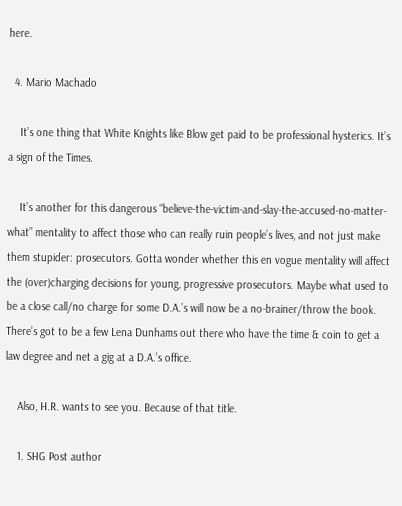here.

  4. Mario Machado

    It’s one thing that White Knights like Blow get paid to be professional hysterics. It’s a sign of the Times.

    It’s another for this dangerous “believe-the-victim-and-slay-the-accused-no-matter-what” mentality to affect those who can really ruin people’s lives, and not just make them stupider: prosecutors. Gotta wonder whether this en vogue mentality will affect the (over)charging decisions for young, progressive prosecutors. Maybe what used to be a close call/no charge for some D.A.’s will now be a no-brainer/throw the book. There’s got to be a few Lena Dunhams out there who have the time & coin to get a law degree and net a gig at a D.A.’s office.

    Also, H.R. wants to see you. Because of that title.

    1. SHG Post author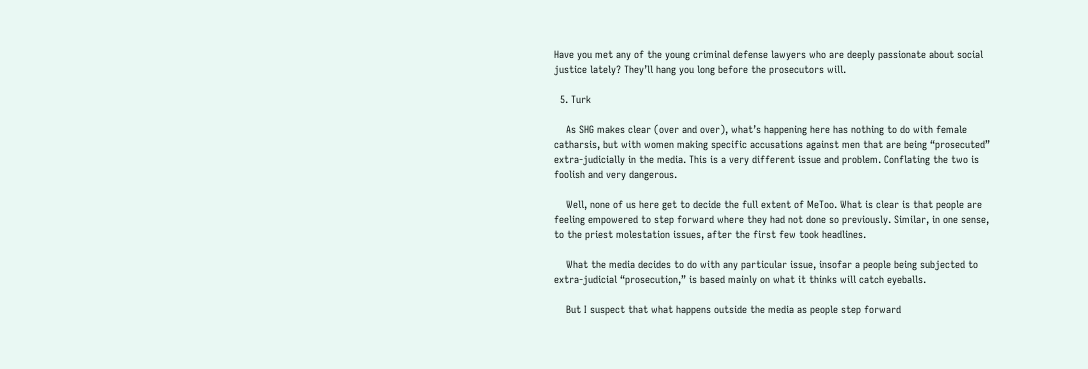Have you met any of the young criminal defense lawyers who are deeply passionate about social justice lately? They’ll hang you long before the prosecutors will.

  5. Turk

    As SHG makes clear (over and over), what’s happening here has nothing to do with female catharsis, but with women making specific accusations against men that are being “prosecuted” extra-judicially in the media. This is a very different issue and problem. Conflating the two is foolish and very dangerous.

    Well, none of us here get to decide the full extent of MeToo. What is clear is that people are feeling empowered to step forward where they had not done so previously. Similar, in one sense, to the priest molestation issues, after the first few took headlines.

    What the media decides to do with any particular issue, insofar a people being subjected to extra-judicial “prosecution,” is based mainly on what it thinks will catch eyeballs.

    But I suspect that what happens outside the media as people step forward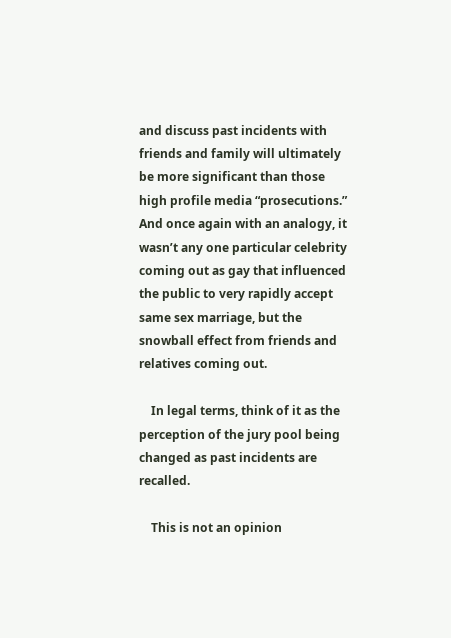and discuss past incidents with friends and family will ultimately be more significant than those high profile media “prosecutions.” And once again with an analogy, it wasn’t any one particular celebrity coming out as gay that influenced the public to very rapidly accept same sex marriage, but the snowball effect from friends and relatives coming out.

    In legal terms, think of it as the perception of the jury pool being changed as past incidents are recalled.

    This is not an opinion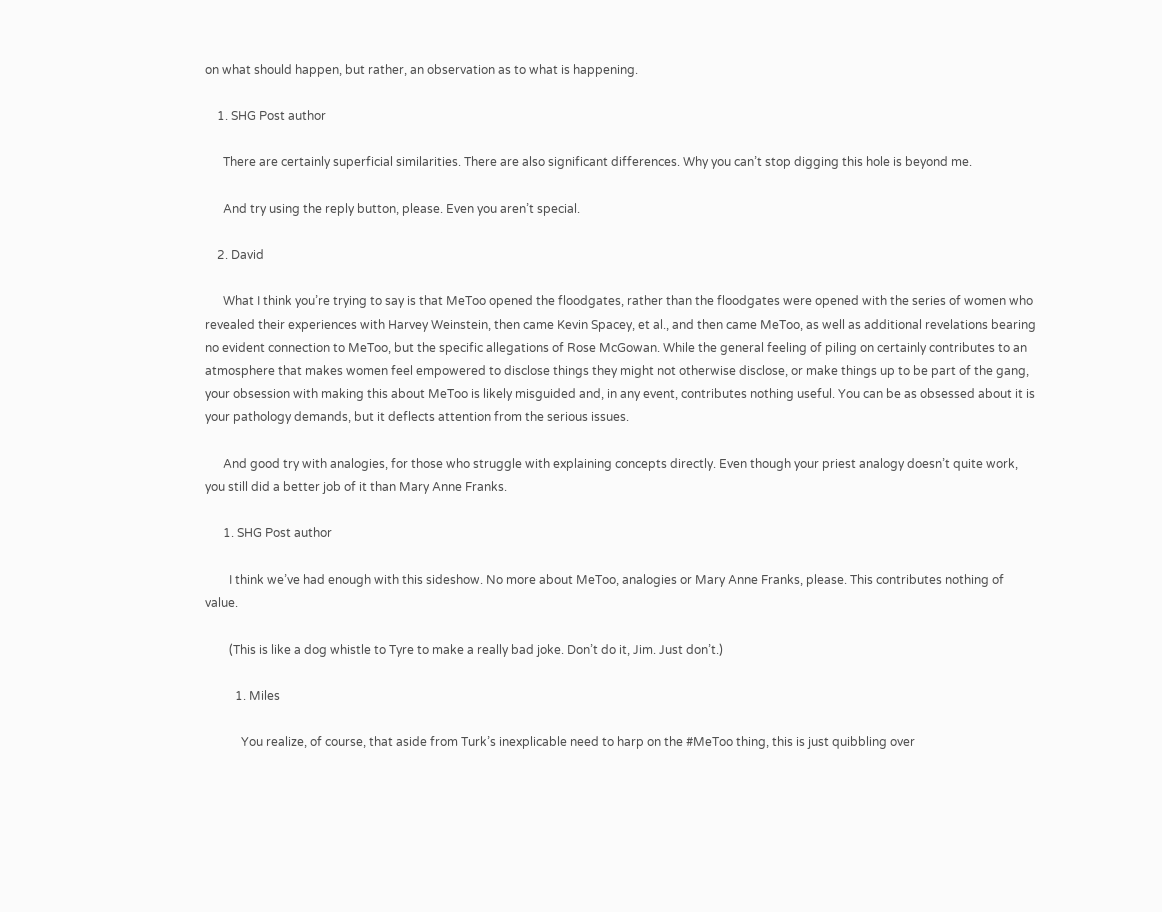on what should happen, but rather, an observation as to what is happening.

    1. SHG Post author

      There are certainly superficial similarities. There are also significant differences. Why you can’t stop digging this hole is beyond me.

      And try using the reply button, please. Even you aren’t special.

    2. David

      What I think you’re trying to say is that MeToo opened the floodgates, rather than the floodgates were opened with the series of women who revealed their experiences with Harvey Weinstein, then came Kevin Spacey, et al., and then came MeToo, as well as additional revelations bearing no evident connection to MeToo, but the specific allegations of Rose McGowan. While the general feeling of piling on certainly contributes to an atmosphere that makes women feel empowered to disclose things they might not otherwise disclose, or make things up to be part of the gang, your obsession with making this about MeToo is likely misguided and, in any event, contributes nothing useful. You can be as obsessed about it is your pathology demands, but it deflects attention from the serious issues.

      And good try with analogies, for those who struggle with explaining concepts directly. Even though your priest analogy doesn’t quite work, you still did a better job of it than Mary Anne Franks.

      1. SHG Post author

        I think we’ve had enough with this sideshow. No more about MeToo, analogies or Mary Anne Franks, please. This contributes nothing of value.

        (This is like a dog whistle to Tyre to make a really bad joke. Don’t do it, Jim. Just don’t.)

          1. Miles

            You realize, of course, that aside from Turk’s inexplicable need to harp on the #MeToo thing, this is just quibbling over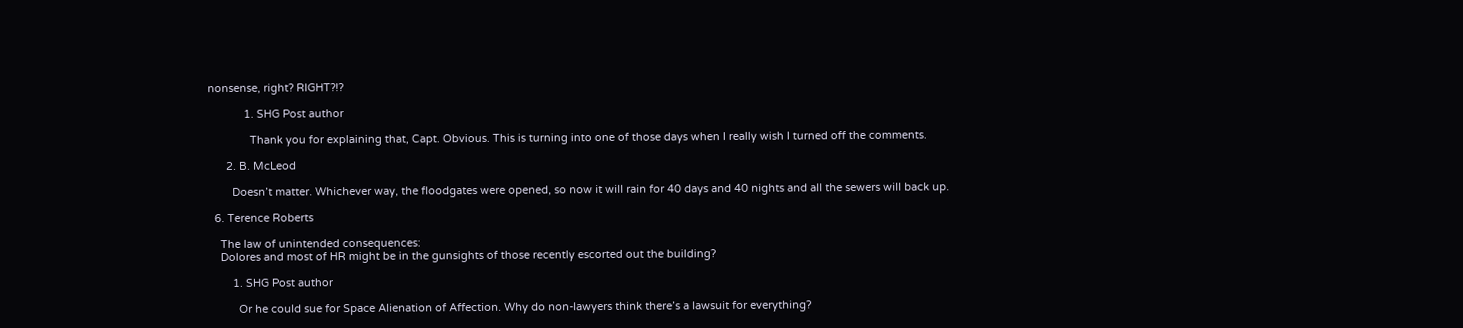nonsense, right? RIGHT?!?

            1. SHG Post author

              Thank you for explaining that, Capt. Obvious. This is turning into one of those days when I really wish I turned off the comments.

      2. B. McLeod

        Doesn’t matter. Whichever way, the floodgates were opened, so now it will rain for 40 days and 40 nights and all the sewers will back up.

  6. Terence Roberts

    The law of unintended consequences:
    Dolores and most of HR might be in the gunsights of those recently escorted out the building?

        1. SHG Post author

          Or he could sue for Space Alienation of Affection. Why do non-lawyers think there’s a lawsuit for everything?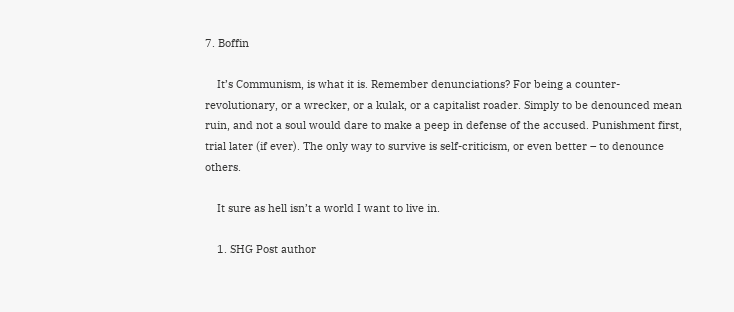7. Boffin

    It’s Communism, is what it is. Remember denunciations? For being a counter-revolutionary, or a wrecker, or a kulak, or a capitalist roader. Simply to be denounced mean ruin, and not a soul would dare to make a peep in defense of the accused. Punishment first, trial later (if ever). The only way to survive is self-criticism, or even better – to denounce others.

    It sure as hell isn’t a world I want to live in.

    1. SHG Post author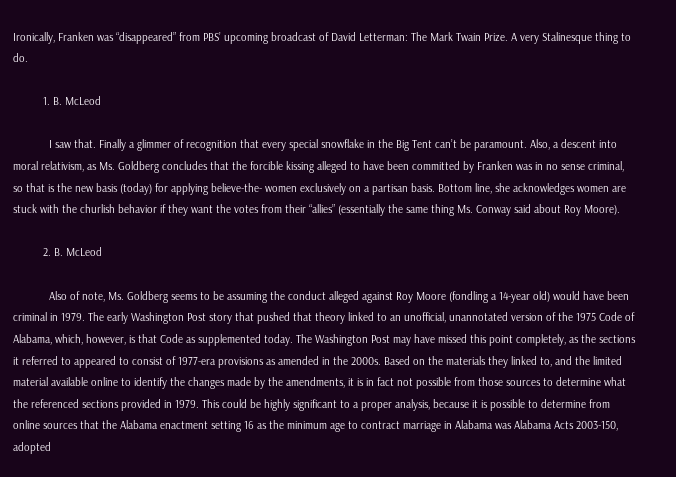Ironically, Franken was “disappeared” from PBS’ upcoming broadcast of David Letterman: The Mark Twain Prize. A very Stalinesque thing to do.

          1. B. McLeod

            I saw that. Finally a glimmer of recognition that every special snowflake in the Big Tent can’t be paramount. Also, a descent into moral relativism, as Ms. Goldberg concludes that the forcible kissing alleged to have been committed by Franken was in no sense criminal, so that is the new basis (today) for applying believe-the- women exclusively on a partisan basis. Bottom line, she acknowledges women are stuck with the churlish behavior if they want the votes from their “allies” (essentially the same thing Ms. Conway said about Roy Moore).

          2. B. McLeod

            Also of note, Ms. Goldberg seems to be assuming the conduct alleged against Roy Moore (fondling a 14-year old) would have been criminal in 1979. The early Washington Post story that pushed that theory linked to an unofficial, unannotated version of the 1975 Code of Alabama, which, however, is that Code as supplemented today. The Washington Post may have missed this point completely, as the sections it referred to appeared to consist of 1977-era provisions as amended in the 2000s. Based on the materials they linked to, and the limited material available online to identify the changes made by the amendments, it is in fact not possible from those sources to determine what the referenced sections provided in 1979. This could be highly significant to a proper analysis, because it is possible to determine from online sources that the Alabama enactment setting 16 as the minimum age to contract marriage in Alabama was Alabama Acts 2003-150, adopted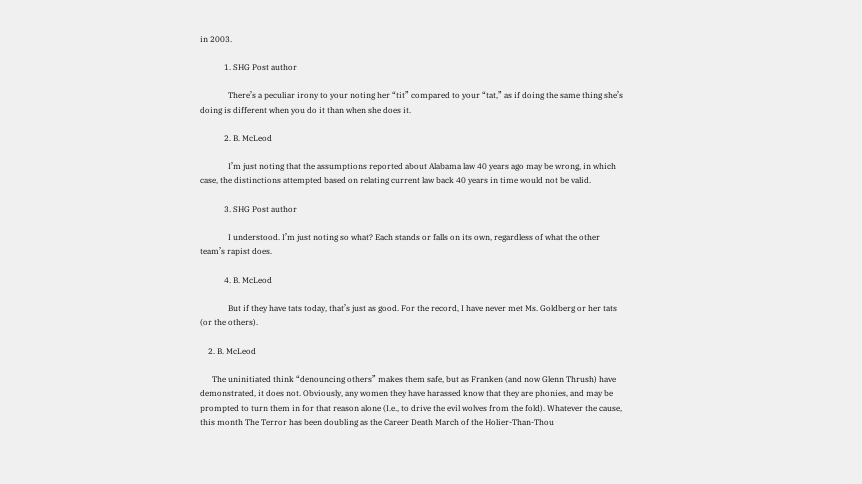in 2003.

            1. SHG Post author

              There’s a peculiar irony to your noting her “tit” compared to your “tat,” as if doing the same thing she’s doing is different when you do it than when she does it.

            2. B. McLeod

              I’m just noting that the assumptions reported about Alabama law 40 years ago may be wrong, in which case, the distinctions attempted based on relating current law back 40 years in time would not be valid.

            3. SHG Post author

              I understood. I’m just noting so what? Each stands or falls on its own, regardless of what the other team’s rapist does.

            4. B. McLeod

              But if they have tats today, that’s just as good. For the record, I have never met Ms. Goldberg or her tats (or the others).

    2. B. McLeod

      The uninitiated think “denouncing others” makes them safe, but as Franken (and now Glenn Thrush) have demonstrated, it does not. Obviously, any women they have harassed know that they are phonies, and may be prompted to turn them in for that reason alone (I.e., to drive the evil wolves from the fold). Whatever the cause, this month The Terror has been doubling as the Career Death March of the Holier-Than-Thou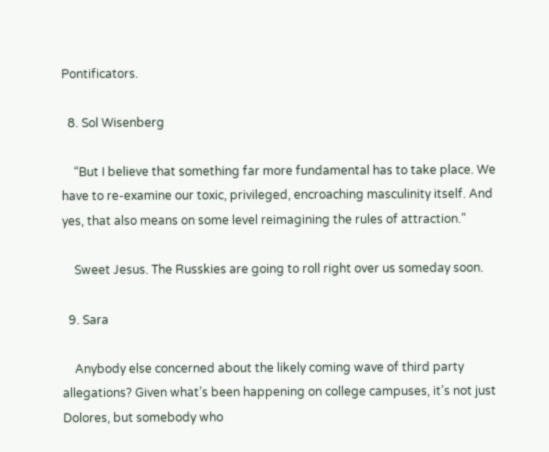Pontificators.

  8. Sol Wisenberg

    “But I believe that something far more fundamental has to take place. We have to re-examine our toxic, privileged, encroaching masculinity itself. And yes, that also means on some level reimagining the rules of attraction.”

    Sweet Jesus. The Russkies are going to roll right over us someday soon.

  9. Sara

    Anybody else concerned about the likely coming wave of third party allegations? Given what’s been happening on college campuses, it’s not just Dolores, but somebody who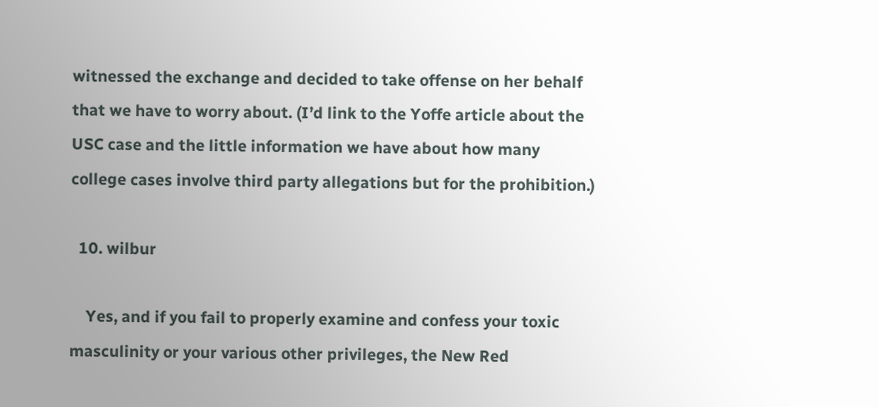witnessed the exchange and decided to take offense on her behalf that we have to worry about. (I’d link to the Yoffe article about the USC case and the little information we have about how many college cases involve third party allegations but for the prohibition.)

  10. wilbur

    Yes, and if you fail to properly examine and confess your toxic masculinity or your various other privileges, the New Red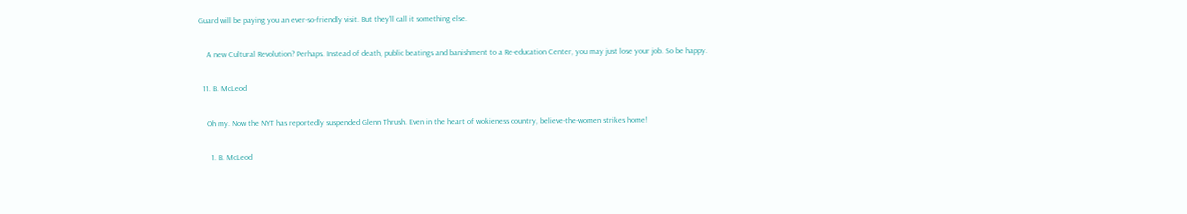Guard will be paying you an ever-so-friendly visit. But they’ll call it something else.

    A new Cultural Revolution? Perhaps. Instead of death, public beatings and banishment to a Re-education Center, you may just lose your job. So be happy.

  11. B. McLeod

    Oh my. Now the NYT has reportedly suspended Glenn Thrush. Even in the heart of wokieness country, believe-the-women strikes home!

      1. B. McLeod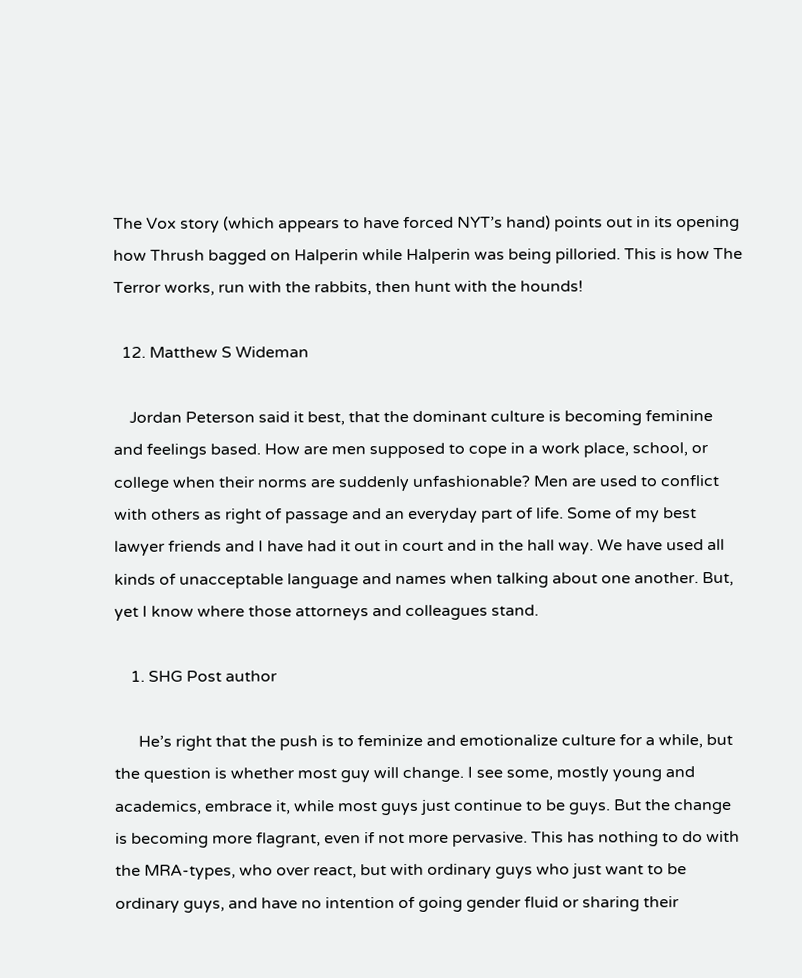The Vox story (which appears to have forced NYT’s hand) points out in its opening how Thrush bagged on Halperin while Halperin was being pilloried. This is how The Terror works, run with the rabbits, then hunt with the hounds!

  12. Matthew S Wideman

    Jordan Peterson said it best, that the dominant culture is becoming feminine and feelings based. How are men supposed to cope in a work place, school, or college when their norms are suddenly unfashionable? Men are used to conflict with others as right of passage and an everyday part of life. Some of my best lawyer friends and I have had it out in court and in the hall way. We have used all kinds of unacceptable language and names when talking about one another. But, yet I know where those attorneys and colleagues stand.

    1. SHG Post author

      He’s right that the push is to feminize and emotionalize culture for a while, but the question is whether most guy will change. I see some, mostly young and academics, embrace it, while most guys just continue to be guys. But the change is becoming more flagrant, even if not more pervasive. This has nothing to do with the MRA-types, who over react, but with ordinary guys who just want to be ordinary guys, and have no intention of going gender fluid or sharing their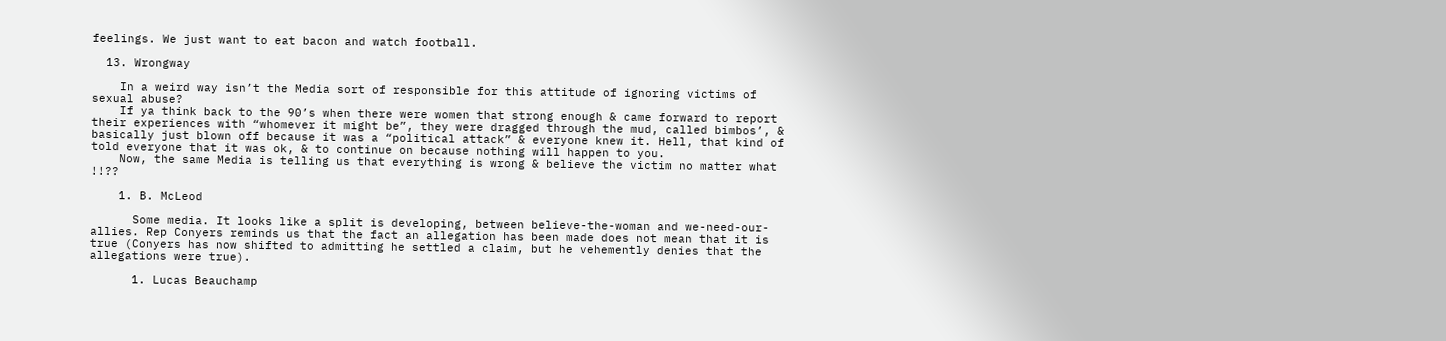feelings. We just want to eat bacon and watch football.

  13. Wrongway

    In a weird way isn’t the Media sort of responsible for this attitude of ignoring victims of sexual abuse?
    If ya think back to the 90’s when there were women that strong enough & came forward to report their experiences with “whomever it might be”, they were dragged through the mud, called bimbos’, & basically just blown off because it was a “political attack” & everyone knew it. Hell, that kind of told everyone that it was ok, & to continue on because nothing will happen to you.
    Now, the same Media is telling us that everything is wrong & believe the victim no matter what !!??

    1. B. McLeod

      Some media. It looks like a split is developing, between believe-the-woman and we-need-our-allies. Rep Conyers reminds us that the fact an allegation has been made does not mean that it is true (Conyers has now shifted to admitting he settled a claim, but he vehemently denies that the allegations were true).

      1. Lucas Beauchamp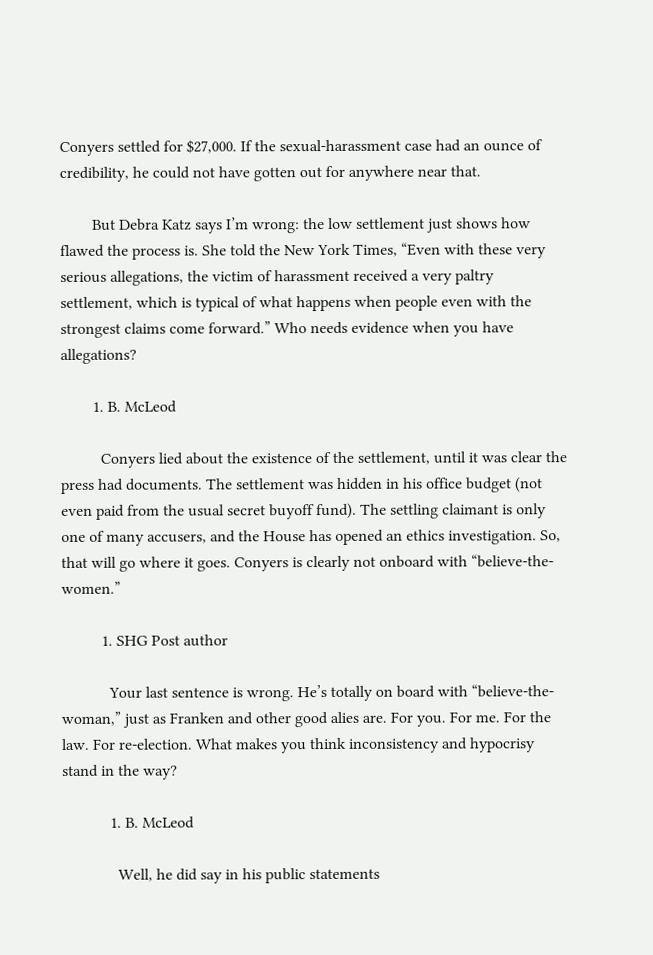Conyers settled for $27,000. If the sexual-harassment case had an ounce of credibility, he could not have gotten out for anywhere near that.

        But Debra Katz says I’m wrong: the low settlement just shows how flawed the process is. She told the New York Times, “Even with these very serious allegations, the victim of harassment received a very paltry settlement, which is typical of what happens when people even with the strongest claims come forward.” Who needs evidence when you have allegations?

        1. B. McLeod

          Conyers lied about the existence of the settlement, until it was clear the press had documents. The settlement was hidden in his office budget (not even paid from the usual secret buyoff fund). The settling claimant is only one of many accusers, and the House has opened an ethics investigation. So, that will go where it goes. Conyers is clearly not onboard with “believe-the-women.”

          1. SHG Post author

            Your last sentence is wrong. He’s totally on board with “believe-the-woman,” just as Franken and other good alies are. For you. For me. For the law. For re-election. What makes you think inconsistency and hypocrisy stand in the way?

            1. B. McLeod

              Well, he did say in his public statements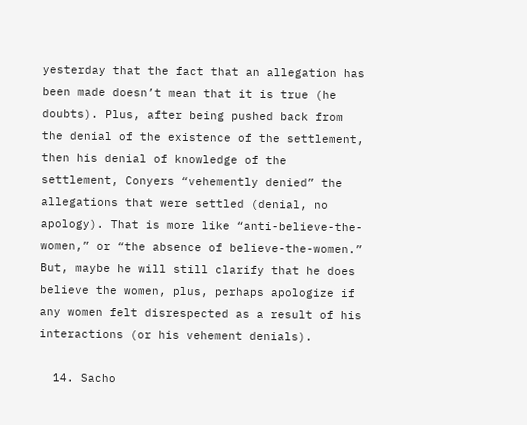yesterday that the fact that an allegation has been made doesn’t mean that it is true (he doubts). Plus, after being pushed back from the denial of the existence of the settlement, then his denial of knowledge of the settlement, Conyers “vehemently denied” the allegations that were settled (denial, no apology). That is more like “anti-believe-the-women,” or “the absence of believe-the-women.” But, maybe he will still clarify that he does believe the women, plus, perhaps apologize if any women felt disrespected as a result of his interactions (or his vehement denials).

  14. Sacho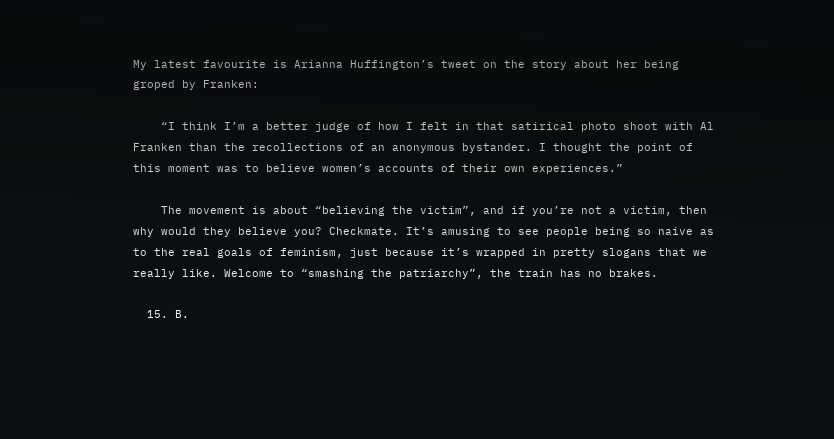My latest favourite is Arianna Huffington’s tweet on the story about her being groped by Franken:

    “I think I’m a better judge of how I felt in that satirical photo shoot with Al Franken than the recollections of an anonymous bystander. I thought the point of this moment was to believe women’s accounts of their own experiences.”

    The movement is about “believing the victim”, and if you’re not a victim, then why would they believe you? Checkmate. It’s amusing to see people being so naive as to the real goals of feminism, just because it’s wrapped in pretty slogans that we really like. Welcome to “smashing the patriarchy”, the train has no brakes.

  15. B.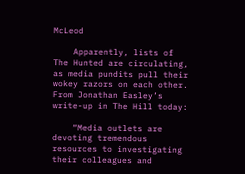McLeod

    Apparently, lists of The Hunted are circulating, as media pundits pull their wokey razors on each other. From Jonathan Easley’s write-up in The Hill today:

    “Media outlets are devoting tremendous resources to investigating their colleagues and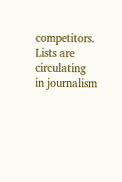competitors. Lists are circulating in journalism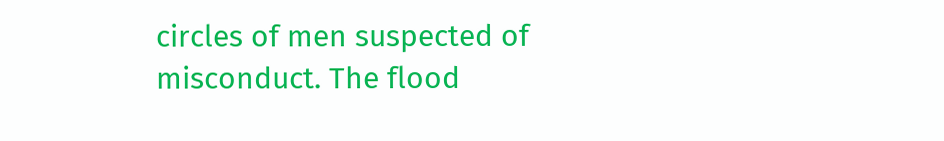circles of men suspected of misconduct. The flood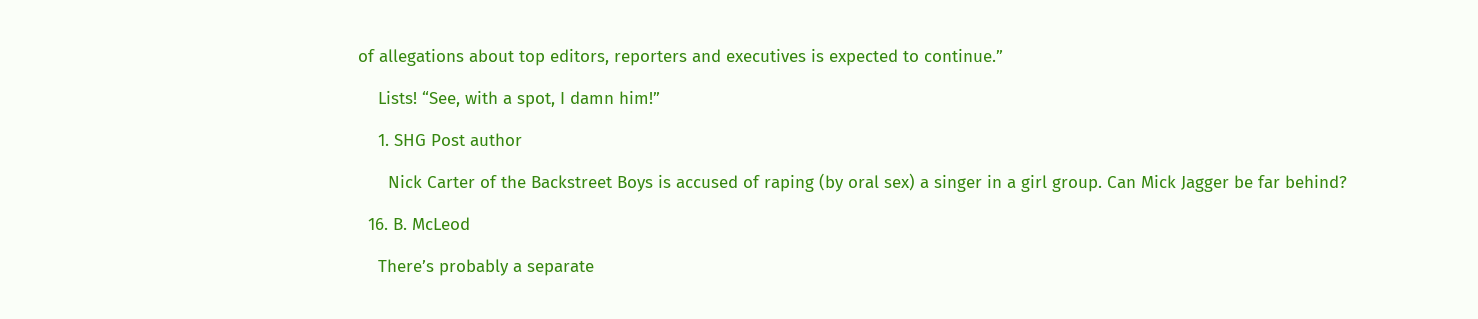of allegations about top editors, reporters and executives is expected to continue.”

    Lists! “See, with a spot, I damn him!”

    1. SHG Post author

      Nick Carter of the Backstreet Boys is accused of raping (by oral sex) a singer in a girl group. Can Mick Jagger be far behind?

  16. B. McLeod

    There’s probably a separate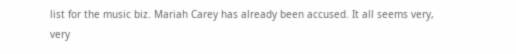list for the music biz. Mariah Carey has already been accused. It all seems very, very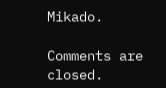Mikado.

Comments are closed.